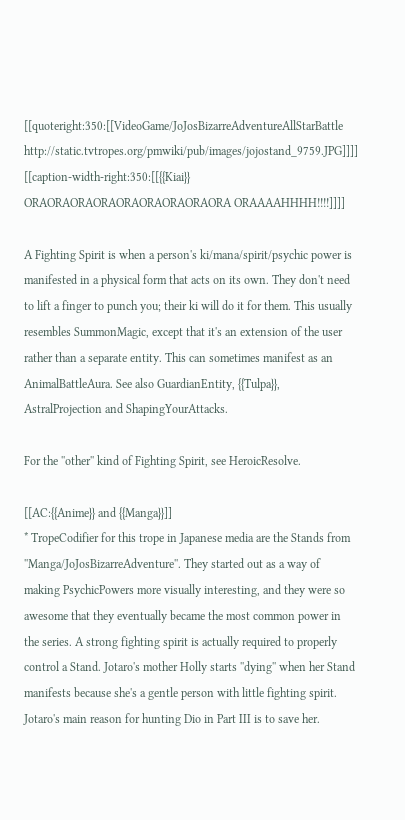[[quoteright:350:[[VideoGame/JoJosBizarreAdventureAllStarBattle http://static.tvtropes.org/pmwiki/pub/images/jojostand_9759.JPG]]]]
[[caption-width-right:350:[[{{Kiai}} ORAORAORAORAORAORAORAORAORA ORAAAAHHHH!!!!]]]]

A Fighting Spirit is when a person's ki/mana/spirit/psychic power is manifested in a physical form that acts on its own. They don't need to lift a finger to punch you; their ki will do it for them. This usually resembles SummonMagic, except that it's an extension of the user rather than a separate entity. This can sometimes manifest as an AnimalBattleAura. See also GuardianEntity, {{Tulpa}}, AstralProjection and ShapingYourAttacks.

For the ''other'' kind of Fighting Spirit, see HeroicResolve.

[[AC:{{Anime}} and {{Manga}}]]
* TropeCodifier for this trope in Japanese media are the Stands from ''Manga/JoJosBizarreAdventure''. They started out as a way of making PsychicPowers more visually interesting, and they were so awesome that they eventually became the most common power in the series. A strong fighting spirit is actually required to properly control a Stand. Jotaro's mother Holly starts ''dying'' when her Stand manifests because she's a gentle person with little fighting spirit. Jotaro's main reason for hunting Dio in Part III is to save her.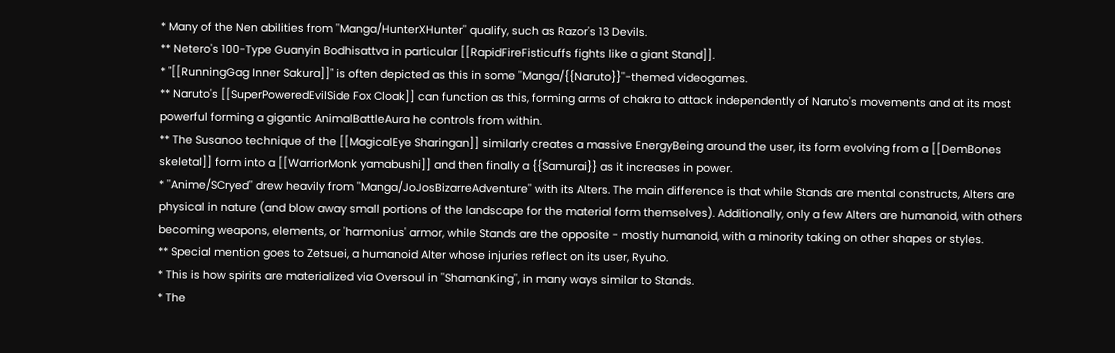* Many of the Nen abilities from ''Manga/HunterXHunter'' qualify, such as Razor's 13 Devils.
** Netero's 100-Type Guanyin Bodhisattva in particular [[RapidFireFisticuffs fights like a giant Stand]].
* "[[RunningGag Inner Sakura]]" is often depicted as this in some ''Manga/{{Naruto}}''-themed videogames.
** Naruto's [[SuperPoweredEvilSide Fox Cloak]] can function as this, forming arms of chakra to attack independently of Naruto's movements and at its most powerful forming a gigantic AnimalBattleAura he controls from within.
** The Susanoo technique of the [[MagicalEye Sharingan]] similarly creates a massive EnergyBeing around the user, its form evolving from a [[DemBones skeletal]] form into a [[WarriorMonk yamabushi]] and then finally a {{Samurai}} as it increases in power.
* ''Anime/SCryed'' drew heavily from ''Manga/JoJosBizarreAdventure'' with its Alters. The main difference is that while Stands are mental constructs, Alters are physical in nature (and blow away small portions of the landscape for the material form themselves). Additionally, only a few Alters are humanoid, with others becoming weapons, elements, or 'harmonius' armor, while Stands are the opposite - mostly humanoid, with a minority taking on other shapes or styles.
** Special mention goes to Zetsuei, a humanoid Alter whose injuries reflect on its user, Ryuho.
* This is how spirits are materialized via Oversoul in ''ShamanKing'', in many ways similar to Stands.
* The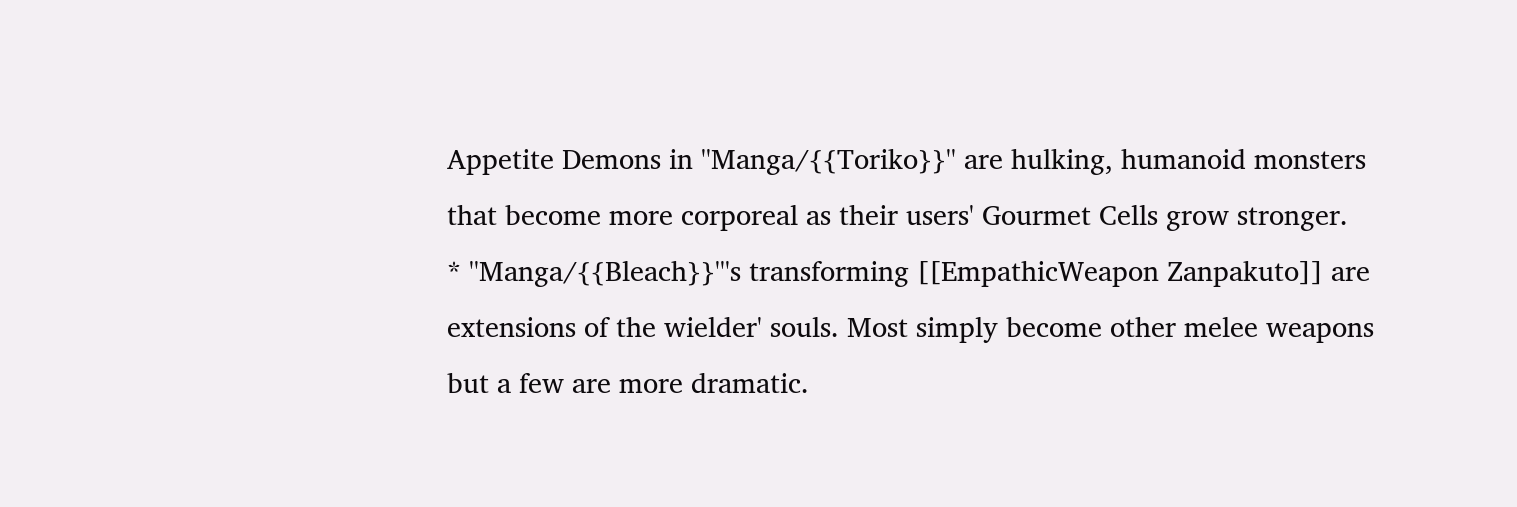Appetite Demons in ''Manga/{{Toriko}}'' are hulking, humanoid monsters that become more corporeal as their users' Gourmet Cells grow stronger.
* ''Manga/{{Bleach}}'''s transforming [[EmpathicWeapon Zanpakuto]] are extensions of the wielder' souls. Most simply become other melee weapons but a few are more dramatic.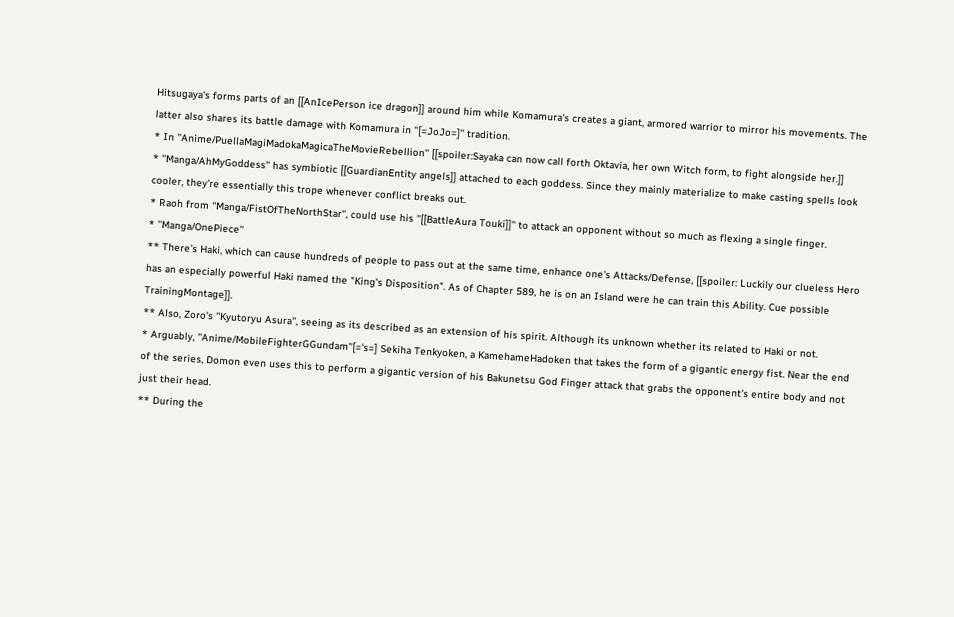Hitsugaya's forms parts of an [[AnIcePerson ice dragon]] around him while Komamura's creates a giant, armored warrior to mirror his movements. The latter also shares its battle damage with Komamura in ''[=JoJo=]'' tradition.
* In ''Anime/PuellaMagiMadokaMagicaTheMovieRebellion'' [[spoiler:Sayaka can now call forth Oktavia, her own Witch form, to fight alongside her.]]
* ''Manga/AhMyGoddess'' has symbiotic [[GuardianEntity angels]] attached to each goddess. Since they mainly materialize to make casting spells look cooler, they're essentially this trope whenever conflict breaks out.
* Raoh from ''Manga/FistOfTheNorthStar'', could use his ''[[BattleAura Touki]]'' to attack an opponent without so much as flexing a single finger.
* ''Manga/OnePiece''
** There's Haki, which can cause hundreds of people to pass out at the same time, enhance one's Attacks/Defense, [[spoiler: Luckily our clueless Hero has an especially powerful Haki named the "King's Disposition". As of Chapter 589, he is on an Island were he can train this Ability. Cue possible TrainingMontage]].
** Also, Zoro's ''Kyutoryu Asura'', seeing as its described as an extension of his spirit. Although its unknown whether its related to Haki or not.
* Arguably, ''Anime/MobileFighterGGundam''[='s=] Sekiha Tenkyoken, a KamehameHadoken that takes the form of a gigantic energy fist. Near the end of the series, Domon even uses this to perform a gigantic version of his Bakunetsu God Finger attack that grabs the opponent's entire body and not just their head.
** During the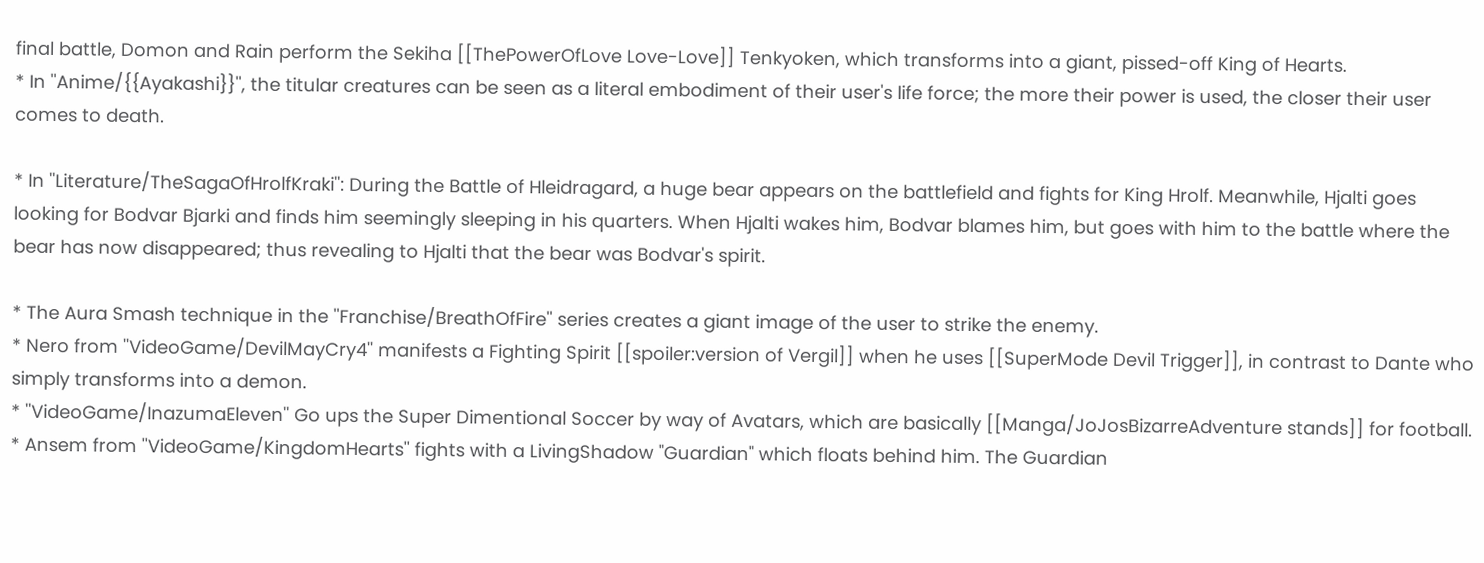final battle, Domon and Rain perform the Sekiha [[ThePowerOfLove Love-Love]] Tenkyoken, which transforms into a giant, pissed-off King of Hearts.
* In ''Anime/{{Ayakashi}}'', the titular creatures can be seen as a literal embodiment of their user's life force; the more their power is used, the closer their user comes to death.

* In ''Literature/TheSagaOfHrolfKraki'': During the Battle of Hleidragard, a huge bear appears on the battlefield and fights for King Hrolf. Meanwhile, Hjalti goes looking for Bodvar Bjarki and finds him seemingly sleeping in his quarters. When Hjalti wakes him, Bodvar blames him, but goes with him to the battle where the bear has now disappeared; thus revealing to Hjalti that the bear was Bodvar's spirit.

* The Aura Smash technique in the ''Franchise/BreathOfFire'' series creates a giant image of the user to strike the enemy.
* Nero from ''VideoGame/DevilMayCry4'' manifests a Fighting Spirit [[spoiler:version of Vergil]] when he uses [[SuperMode Devil Trigger]], in contrast to Dante who simply transforms into a demon.
* ''VideoGame/InazumaEleven'' Go ups the Super Dimentional Soccer by way of Avatars, which are basically [[Manga/JoJosBizarreAdventure stands]] for football.
* Ansem from ''VideoGame/KingdomHearts'' fights with a LivingShadow "Guardian" which floats behind him. The Guardian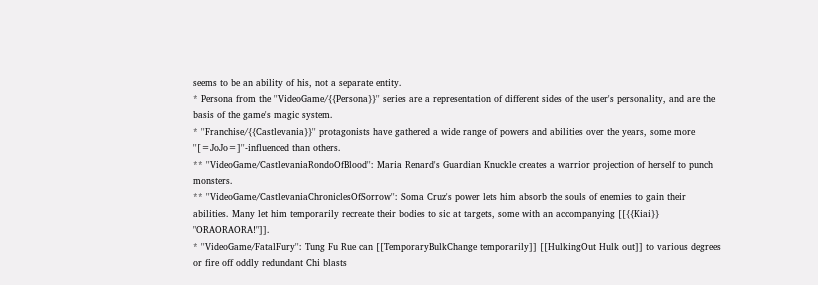seems to be an ability of his, not a separate entity.
* Persona from the ''VideoGame/{{Persona}}'' series are a representation of different sides of the user's personality, and are the basis of the game's magic system.
* ''Franchise/{{Castlevania}}'' protagonists have gathered a wide range of powers and abilities over the years, some more ''[=JoJo=]''-influenced than others.
** ''VideoGame/CastlevaniaRondoOfBlood'': Maria Renard's Guardian Knuckle creates a warrior projection of herself to punch monsters.
** ''VideoGame/CastlevaniaChroniclesOfSorrow'': Soma Cruz's power lets him absorb the souls of enemies to gain their abilities. Many let him temporarily recreate their bodies to sic at targets, some with an accompanying [[{{Kiai}} "ORAORAORA!"]].
* ''VideoGame/FatalFury'': Tung Fu Rue can [[TemporaryBulkChange temporarily]] [[HulkingOut Hulk out]] to various degrees or fire off oddly redundant Chi blasts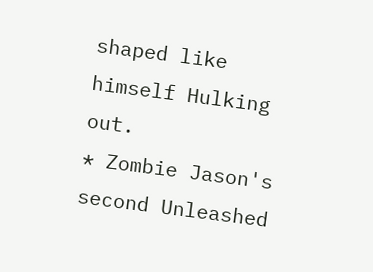shaped like himself Hulking out.
* Zombie Jason's second Unleashed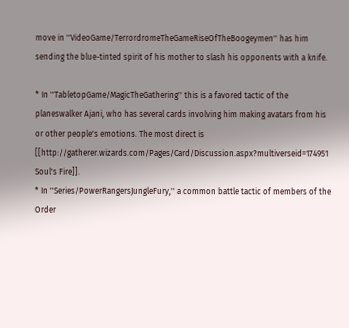move in ''VideoGame/TerrordromeTheGameRiseOfTheBoogeymen'' has him sending the blue-tinted spirit of his mother to slash his opponents with a knife.

* In ''TabletopGame/MagicTheGathering'' this is a favored tactic of the planeswalker Ajani, who has several cards involving him making avatars from his or other people's emotions. The most direct is [[http://gatherer.wizards.com/Pages/Card/Discussion.aspx?multiverseid=174951 Soul's Fire]].
* In ''Series/PowerRangersJungleFury,'' a common battle tactic of members of the Order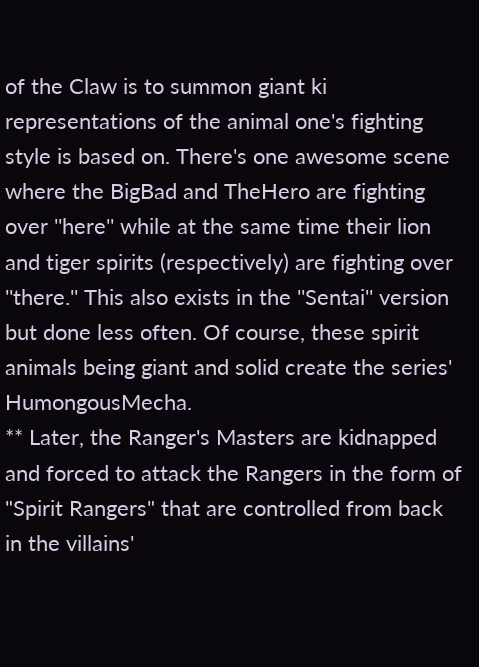of the Claw is to summon giant ki representations of the animal one's fighting style is based on. There's one awesome scene where the BigBad and TheHero are fighting over ''here'' while at the same time their lion and tiger spirits (respectively) are fighting over ''there.'' This also exists in the ''Sentai'' version but done less often. Of course, these spirit animals being giant and solid create the series' HumongousMecha.
** Later, the Ranger's Masters are kidnapped and forced to attack the Rangers in the form of "Spirit Rangers" that are controlled from back in the villains'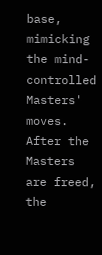base, mimicking the mind-controlled Masters' moves. After the Masters are freed, the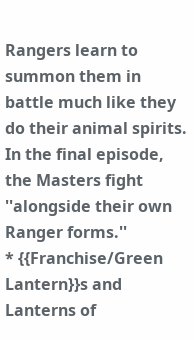Rangers learn to summon them in battle much like they do their animal spirits. In the final episode, the Masters fight ''alongside their own Ranger forms.''
* {{Franchise/Green Lantern}}s and Lanterns of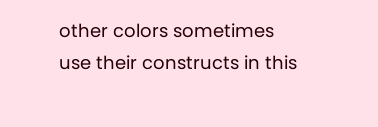other colors sometimes use their constructs in this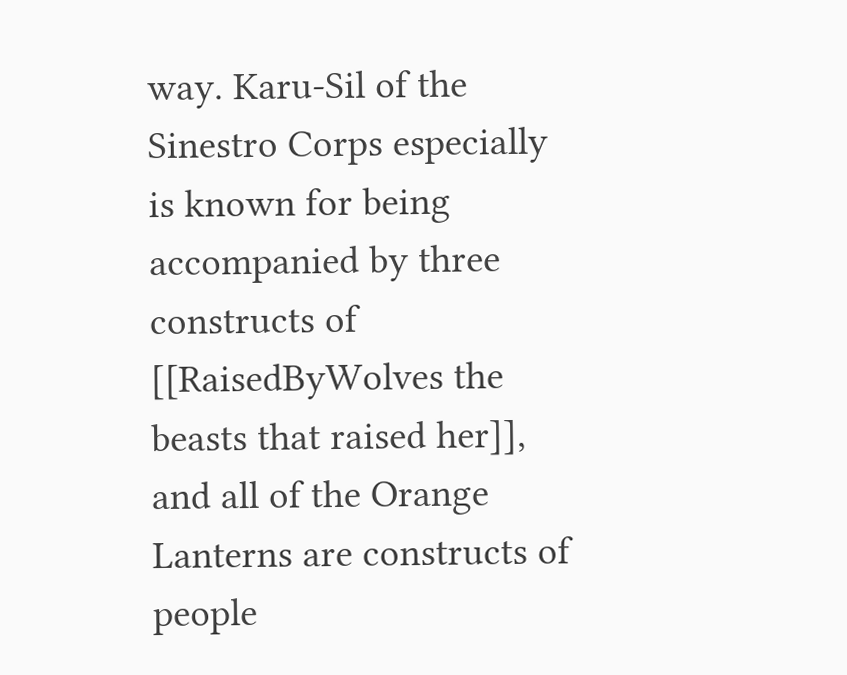way. Karu-Sil of the Sinestro Corps especially is known for being accompanied by three constructs of [[RaisedByWolves the beasts that raised her]], and all of the Orange Lanterns are constructs of people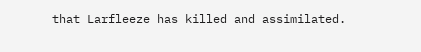that Larfleeze has killed and assimilated.